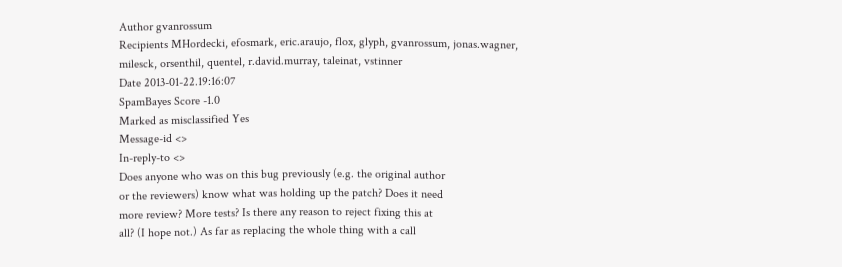Author gvanrossum
Recipients MHordecki, efosmark, eric.araujo, flox, glyph, gvanrossum, jonas.wagner, milesck, orsenthil, quentel, r.david.murray, taleinat, vstinner
Date 2013-01-22.19:16:07
SpamBayes Score -1.0
Marked as misclassified Yes
Message-id <>
In-reply-to <>
Does anyone who was on this bug previously (e.g. the original author
or the reviewers) know what was holding up the patch? Does it need
more review? More tests? Is there any reason to reject fixing this at
all? (I hope not.) As far as replacing the whole thing with a call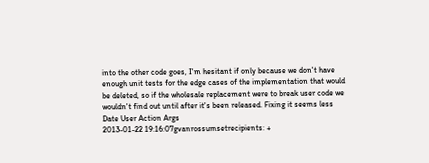into the other code goes, I'm hesitant if only because we don't have
enough unit tests for the edge cases of the implementation that would
be deleted, so if the wholesale replacement were to break user code we
wouldn't find out until after it's been released. Fixing it seems less
Date User Action Args
2013-01-22 19:16:07gvanrossumsetrecipients: +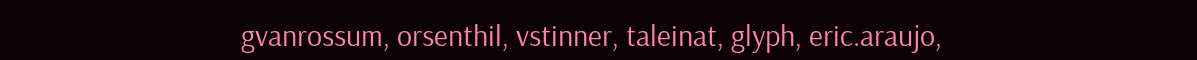gvanrossum, orsenthil, vstinner, taleinat, glyph, eric.araujo,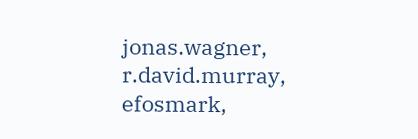jonas.wagner, r.david.murray, efosmark,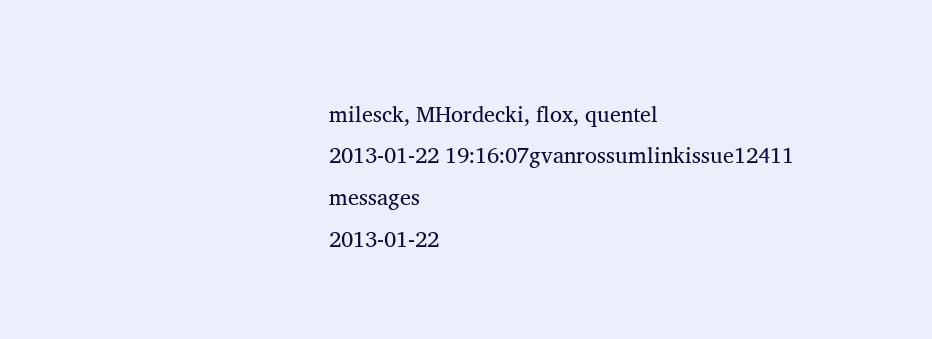milesck, MHordecki, flox, quentel
2013-01-22 19:16:07gvanrossumlinkissue12411 messages
2013-01-22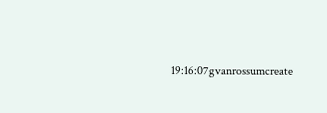19:16:07gvanrossumcreate